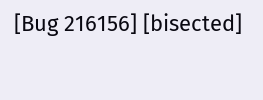[Bug 216156] [bisected]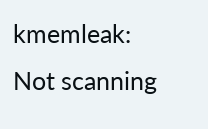kmemleak: Not scanning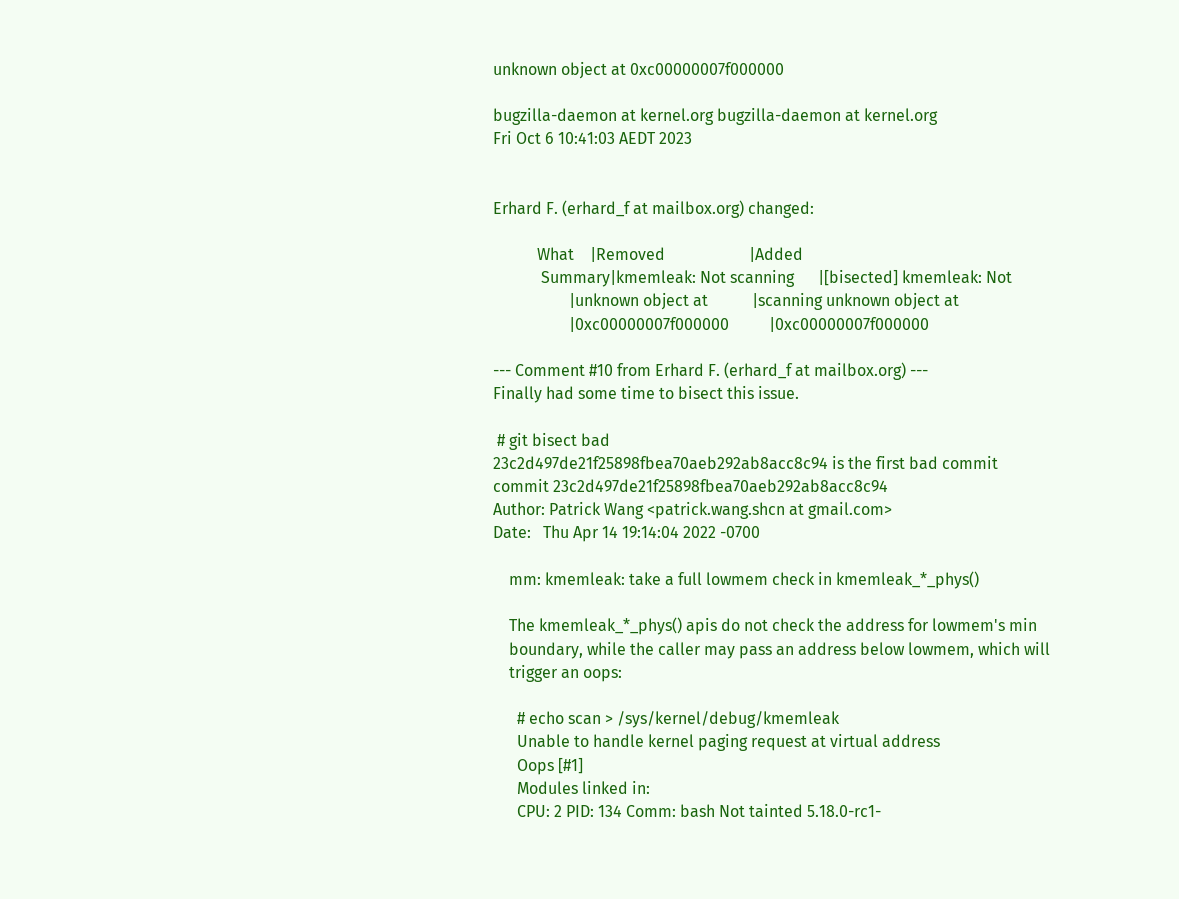unknown object at 0xc00000007f000000

bugzilla-daemon at kernel.org bugzilla-daemon at kernel.org
Fri Oct 6 10:41:03 AEDT 2023


Erhard F. (erhard_f at mailbox.org) changed:

           What    |Removed                     |Added
            Summary|kmemleak: Not scanning      |[bisected] kmemleak: Not
                   |unknown object at           |scanning unknown object at
                   |0xc00000007f000000          |0xc00000007f000000

--- Comment #10 from Erhard F. (erhard_f at mailbox.org) ---
Finally had some time to bisect this issue.

 # git bisect bad
23c2d497de21f25898fbea70aeb292ab8acc8c94 is the first bad commit
commit 23c2d497de21f25898fbea70aeb292ab8acc8c94
Author: Patrick Wang <patrick.wang.shcn at gmail.com>
Date:   Thu Apr 14 19:14:04 2022 -0700

    mm: kmemleak: take a full lowmem check in kmemleak_*_phys()

    The kmemleak_*_phys() apis do not check the address for lowmem's min
    boundary, while the caller may pass an address below lowmem, which will
    trigger an oops:

      # echo scan > /sys/kernel/debug/kmemleak
      Unable to handle kernel paging request at virtual address
      Oops [#1]
      Modules linked in:
      CPU: 2 PID: 134 Comm: bash Not tainted 5.18.0-rc1-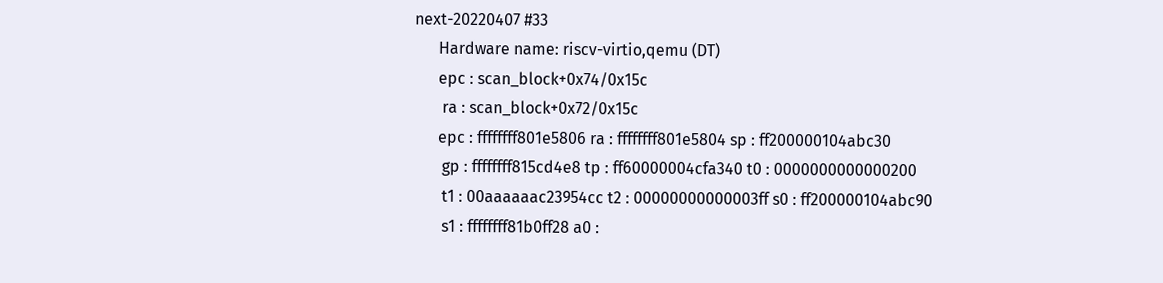next-20220407 #33
      Hardware name: riscv-virtio,qemu (DT)
      epc : scan_block+0x74/0x15c
       ra : scan_block+0x72/0x15c
      epc : ffffffff801e5806 ra : ffffffff801e5804 sp : ff200000104abc30
       gp : ffffffff815cd4e8 tp : ff60000004cfa340 t0 : 0000000000000200
       t1 : 00aaaaaac23954cc t2 : 00000000000003ff s0 : ff200000104abc90
       s1 : ffffffff81b0ff28 a0 :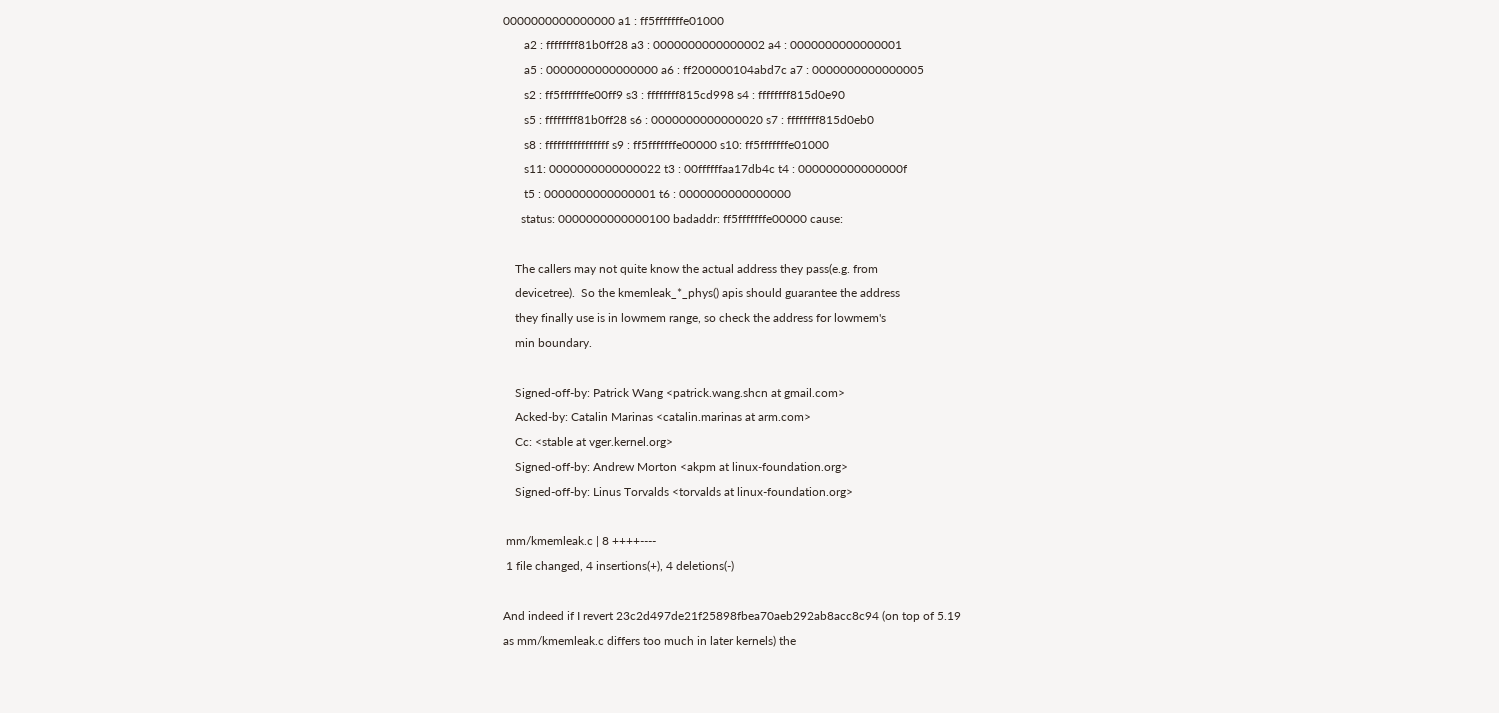0000000000000000 a1 : ff5fffffffe01000
       a2 : ffffffff81b0ff28 a3 : 0000000000000002 a4 : 0000000000000001
       a5 : 0000000000000000 a6 : ff200000104abd7c a7 : 0000000000000005
       s2 : ff5fffffffe00ff9 s3 : ffffffff815cd998 s4 : ffffffff815d0e90
       s5 : ffffffff81b0ff28 s6 : 0000000000000020 s7 : ffffffff815d0eb0
       s8 : ffffffffffffffff s9 : ff5fffffffe00000 s10: ff5fffffffe01000
       s11: 0000000000000022 t3 : 00ffffffaa17db4c t4 : 000000000000000f
       t5 : 0000000000000001 t6 : 0000000000000000
      status: 0000000000000100 badaddr: ff5fffffffe00000 cause:

    The callers may not quite know the actual address they pass(e.g. from
    devicetree).  So the kmemleak_*_phys() apis should guarantee the address
    they finally use is in lowmem range, so check the address for lowmem's
    min boundary.

    Signed-off-by: Patrick Wang <patrick.wang.shcn at gmail.com>
    Acked-by: Catalin Marinas <catalin.marinas at arm.com>
    Cc: <stable at vger.kernel.org>
    Signed-off-by: Andrew Morton <akpm at linux-foundation.org>
    Signed-off-by: Linus Torvalds <torvalds at linux-foundation.org>

 mm/kmemleak.c | 8 ++++----
 1 file changed, 4 insertions(+), 4 deletions(-)

And indeed if I revert 23c2d497de21f25898fbea70aeb292ab8acc8c94 (on top of 5.19
as mm/kmemleak.c differs too much in later kernels) the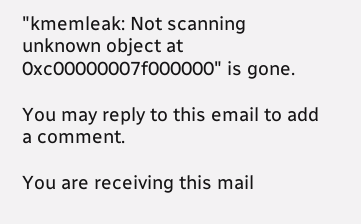"kmemleak: Not scanning
unknown object at 0xc00000007f000000" is gone.

You may reply to this email to add a comment.

You are receiving this mail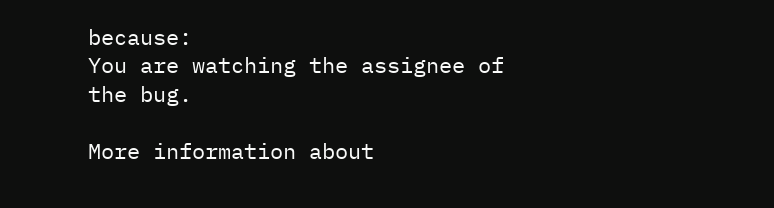because:
You are watching the assignee of the bug.

More information about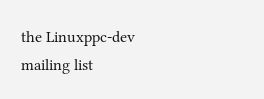the Linuxppc-dev mailing list